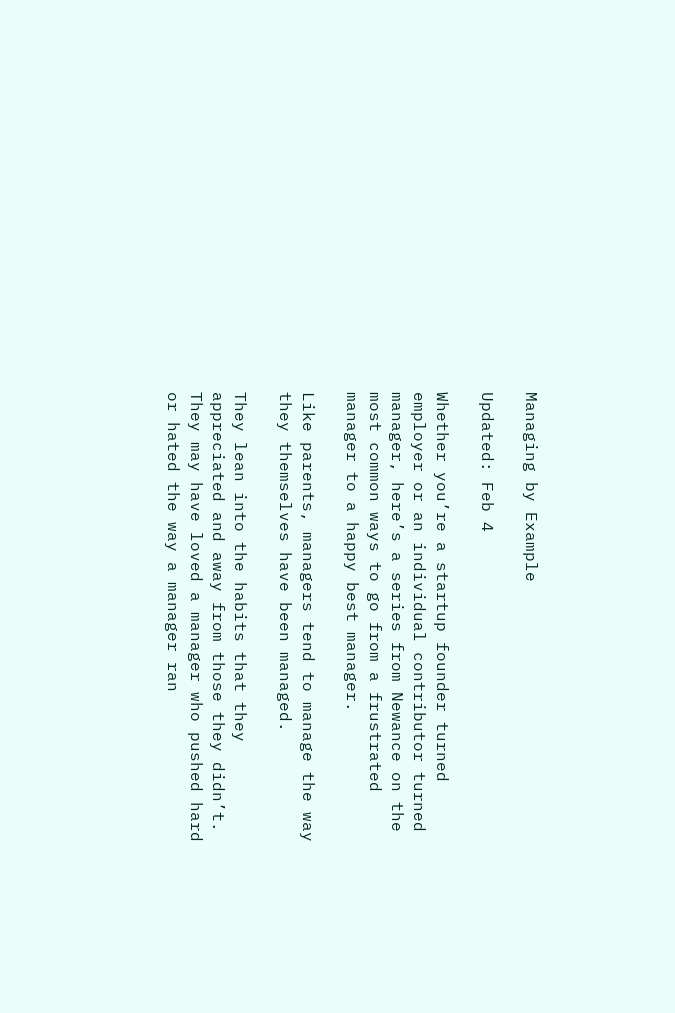Managing by Example

Updated: Feb 4

Whether you’re a startup founder turned employer or an individual contributor turned manager, here’s a series from Newance on the most common ways to go from a frustrated manager to a happy best manager.

Like parents, managers tend to manage the way they themselves have been managed.

They lean into the habits that they appreciated and away from those they didn’t. They may have loved a manager who pushed hard or hated the way a manager ran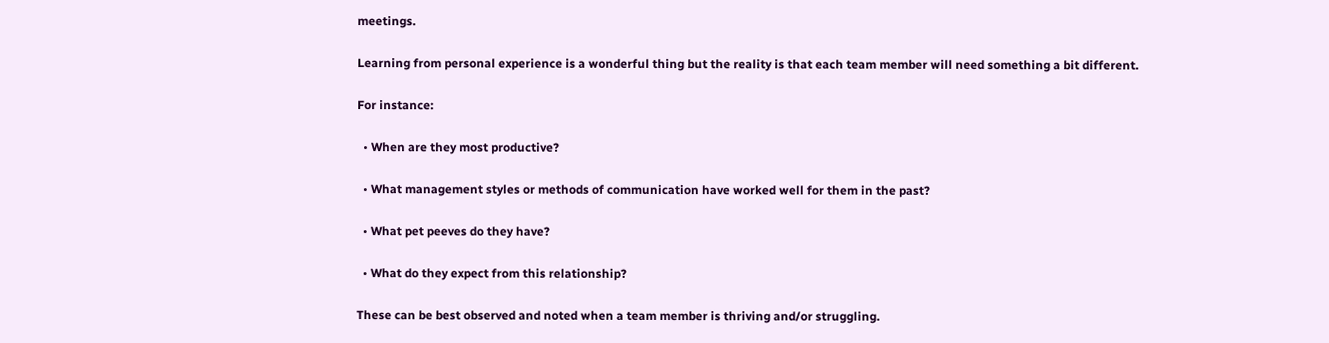meetings.

Learning from personal experience is a wonderful thing but the reality is that each team member will need something a bit different.

For instance:

  • When are they most productive?

  • What management styles or methods of communication have worked well for them in the past?

  • What pet peeves do they have?

  • What do they expect from this relationship?

These can be best observed and noted when a team member is thriving and/or struggling.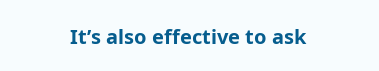It’s also effective to ask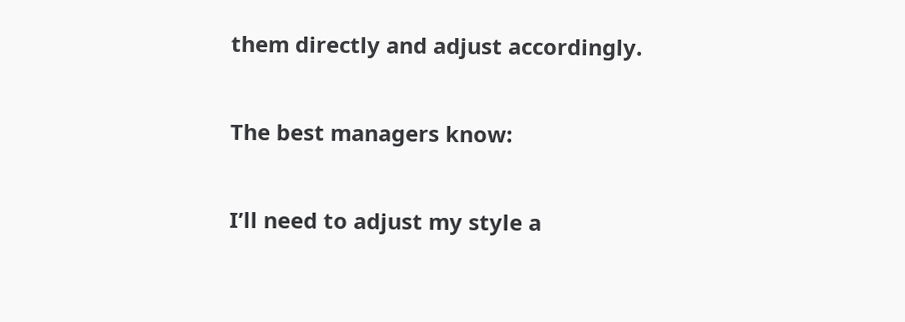them directly and adjust accordingly.

The best managers know:

I’ll need to adjust my style a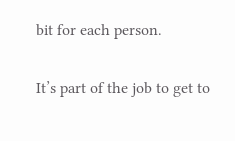bit for each person.

It’s part of the job to get to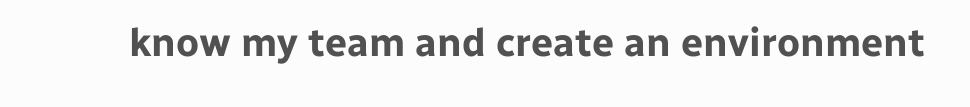know my team and create an environment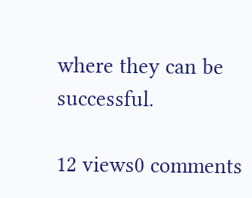where they can be successful.

12 views0 comments